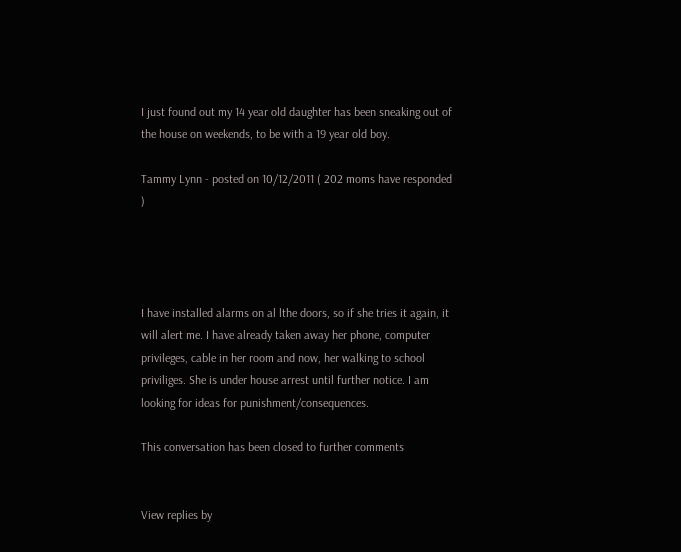I just found out my 14 year old daughter has been sneaking out of the house on weekends, to be with a 19 year old boy.

Tammy Lynn - posted on 10/12/2011 ( 202 moms have responded )




I have installed alarms on al lthe doors, so if she tries it again, it will alert me. I have already taken away her phone, computer privileges, cable in her room and now, her walking to school priviliges. She is under house arrest until further notice. I am looking for ideas for punishment/consequences.

This conversation has been closed to further comments


View replies by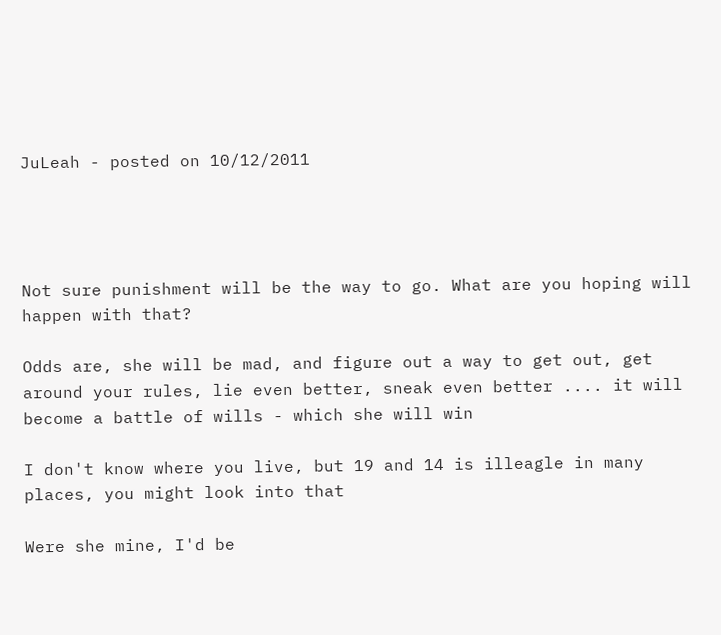JuLeah - posted on 10/12/2011




Not sure punishment will be the way to go. What are you hoping will happen with that?

Odds are, she will be mad, and figure out a way to get out, get around your rules, lie even better, sneak even better .... it will become a battle of wills - which she will win

I don't know where you live, but 19 and 14 is illeagle in many places, you might look into that

Were she mine, I'd be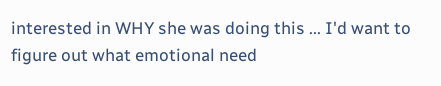interested in WHY she was doing this ... I'd want to figure out what emotional need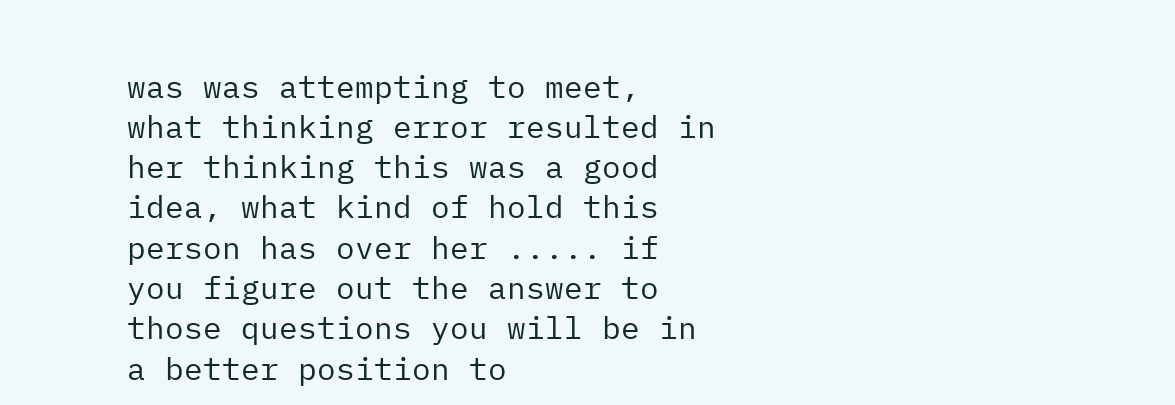was was attempting to meet, what thinking error resulted in her thinking this was a good idea, what kind of hold this person has over her ..... if you figure out the answer to those questions you will be in a better position to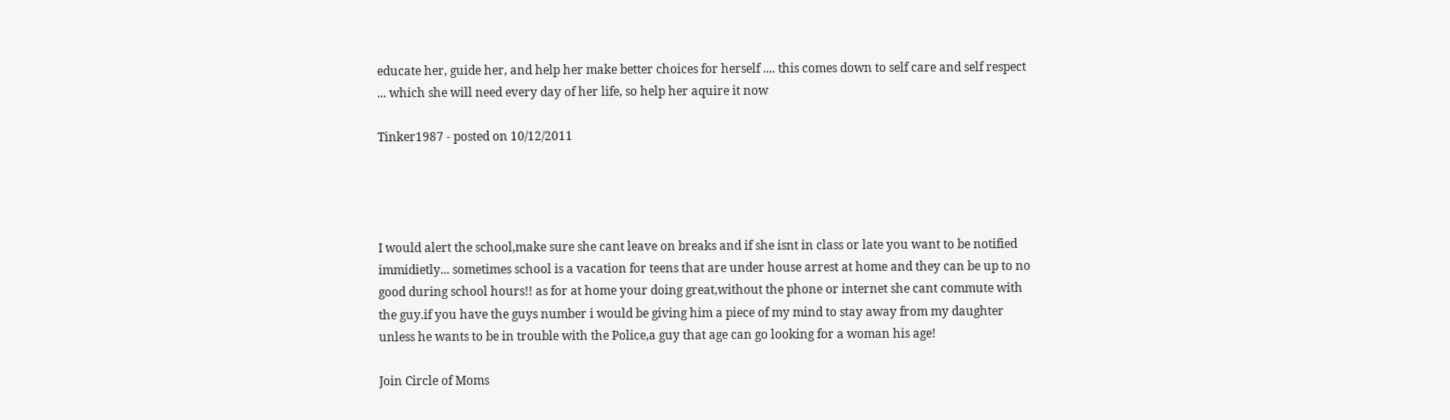educate her, guide her, and help her make better choices for herself .... this comes down to self care and self respect ... which she will need every day of her life, so help her aquire it now

Tinker1987 - posted on 10/12/2011




I would alert the school,make sure she cant leave on breaks and if she isnt in class or late you want to be notified immidietly... sometimes school is a vacation for teens that are under house arrest at home and they can be up to no good during school hours!! as for at home your doing great,without the phone or internet she cant commute with the guy.if you have the guys number i would be giving him a piece of my mind to stay away from my daughter unless he wants to be in trouble with the Police,a guy that age can go looking for a woman his age!

Join Circle of Moms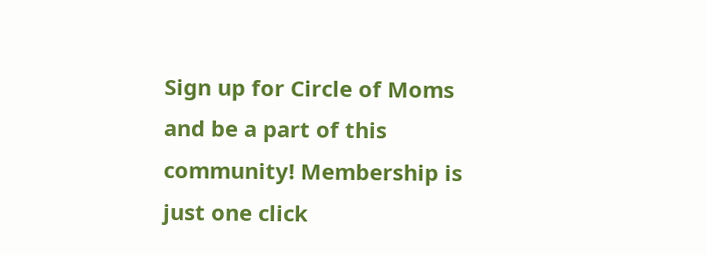Sign up for Circle of Moms and be a part of this community! Membership is just one click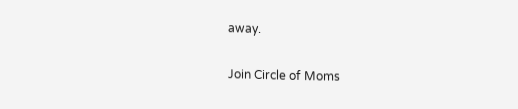away.

Join Circle of Moms